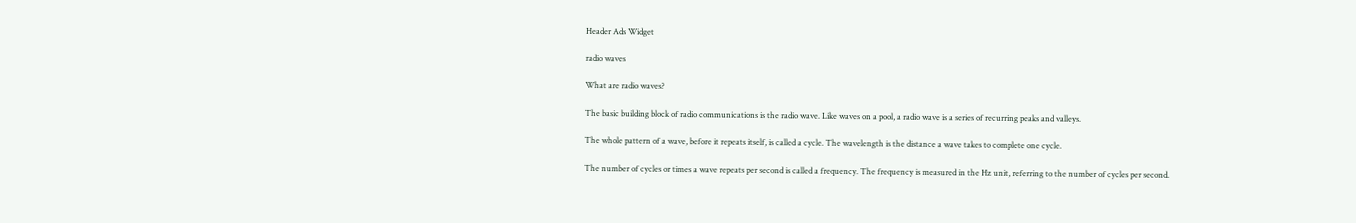Header Ads Widget

radio waves

What are radio waves?

The basic building block of radio communications is the radio wave. Like waves on a pool, a radio wave is a series of recurring peaks and valleys.

The whole pattern of a wave, before it repeats itself, is called a cycle. The wavelength is the distance a wave takes to complete one cycle.

The number of cycles or times a wave repeats per second is called a frequency. The frequency is measured in the Hz unit, referring to the number of cycles per second.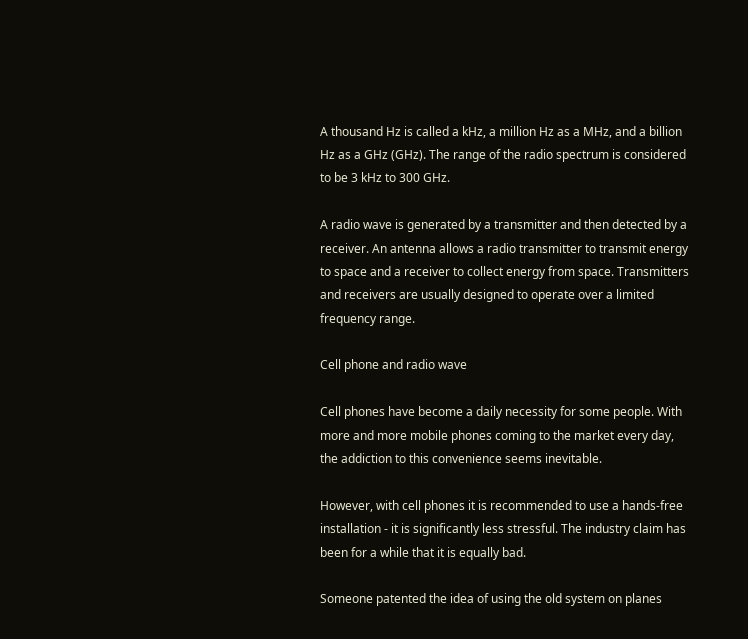A thousand Hz is called a kHz, a million Hz as a MHz, and a billion Hz as a GHz (GHz). The range of the radio spectrum is considered to be 3 kHz to 300 GHz.

A radio wave is generated by a transmitter and then detected by a receiver. An antenna allows a radio transmitter to transmit energy to space and a receiver to collect energy from space. Transmitters and receivers are usually designed to operate over a limited frequency range.

Cell phone and radio wave

Cell phones have become a daily necessity for some people. With more and more mobile phones coming to the market every day, the addiction to this convenience seems inevitable.

However, with cell phones it is recommended to use a hands-free installation - it is significantly less stressful. The industry claim has been for a while that it is equally bad.

Someone patented the idea of using the old system on planes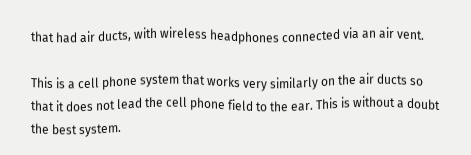that had air ducts, with wireless headphones connected via an air vent.

This is a cell phone system that works very similarly on the air ducts so that it does not lead the cell phone field to the ear. This is without a doubt the best system.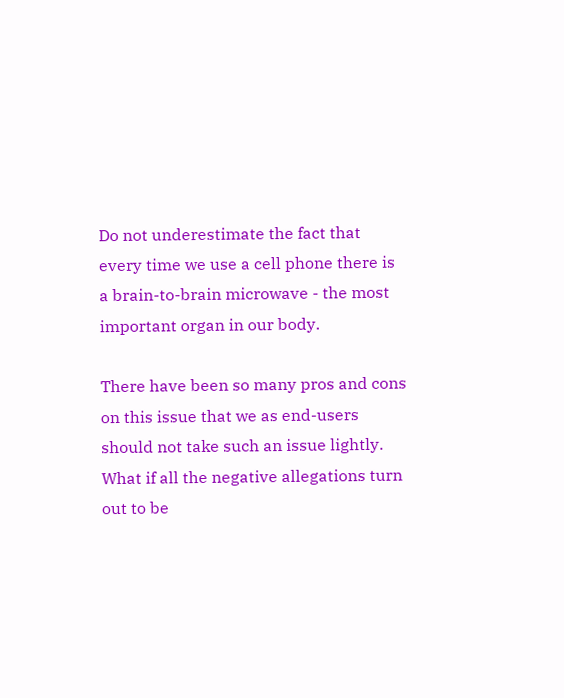Do not underestimate the fact that every time we use a cell phone there is a brain-to-brain microwave - the most important organ in our body.

There have been so many pros and cons on this issue that we as end-users should not take such an issue lightly. What if all the negative allegations turn out to be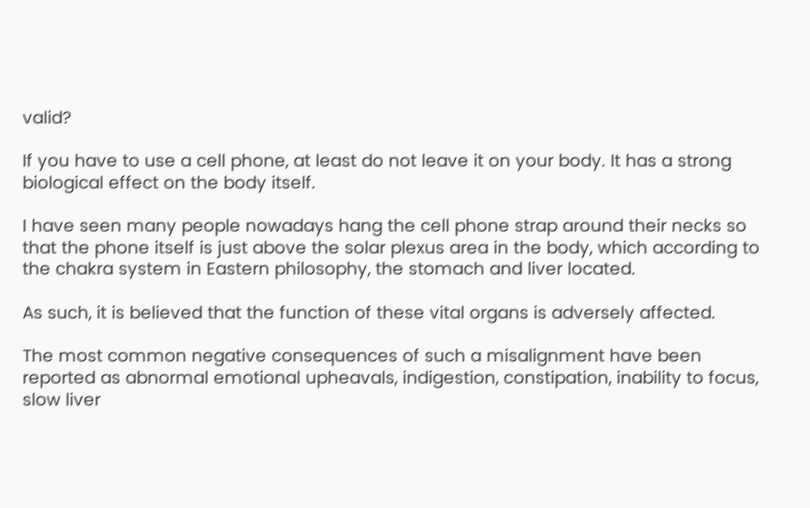valid?

If you have to use a cell phone, at least do not leave it on your body. It has a strong biological effect on the body itself.

I have seen many people nowadays hang the cell phone strap around their necks so that the phone itself is just above the solar plexus area in the body, which according to the chakra system in Eastern philosophy, the stomach and liver located.

As such, it is believed that the function of these vital organs is adversely affected.

The most common negative consequences of such a misalignment have been reported as abnormal emotional upheavals, indigestion, constipation, inability to focus, slow liver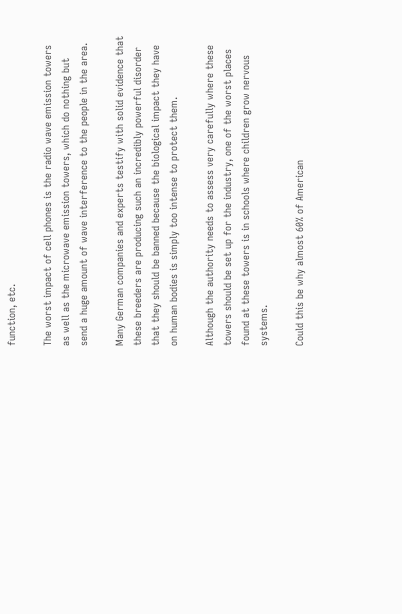function, etc.

The worst impact of cell phones is the radio wave emission towers as well as the microwave emission towers, which do nothing but send a huge amount of wave interference to the people in the area.

Many German companies and experts testify with solid evidence that these breeders are producing such an incredibly powerful disorder that they should be banned because the biological impact they have on human bodies is simply too intense to protect them.

Although the authority needs to assess very carefully where these towers should be set up for the industry, one of the worst places found at these towers is in schools where children grow nervous systems.

Could this be why almost 60% of American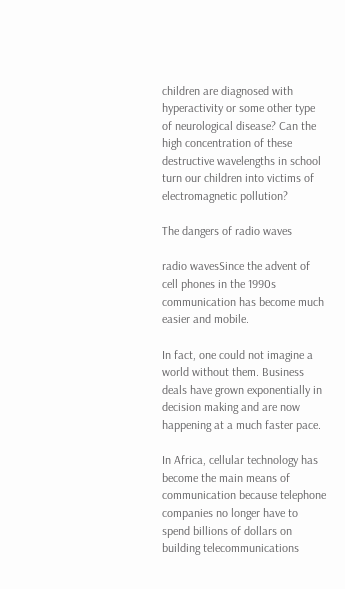children are diagnosed with hyperactivity or some other type of neurological disease? Can the high concentration of these destructive wavelengths in school turn our children into victims of electromagnetic pollution?

The dangers of radio waves

radio wavesSince the advent of cell phones in the 1990s communication has become much easier and mobile.

In fact, one could not imagine a world without them. Business deals have grown exponentially in decision making and are now happening at a much faster pace.

In Africa, cellular technology has become the main means of communication because telephone companies no longer have to spend billions of dollars on building telecommunications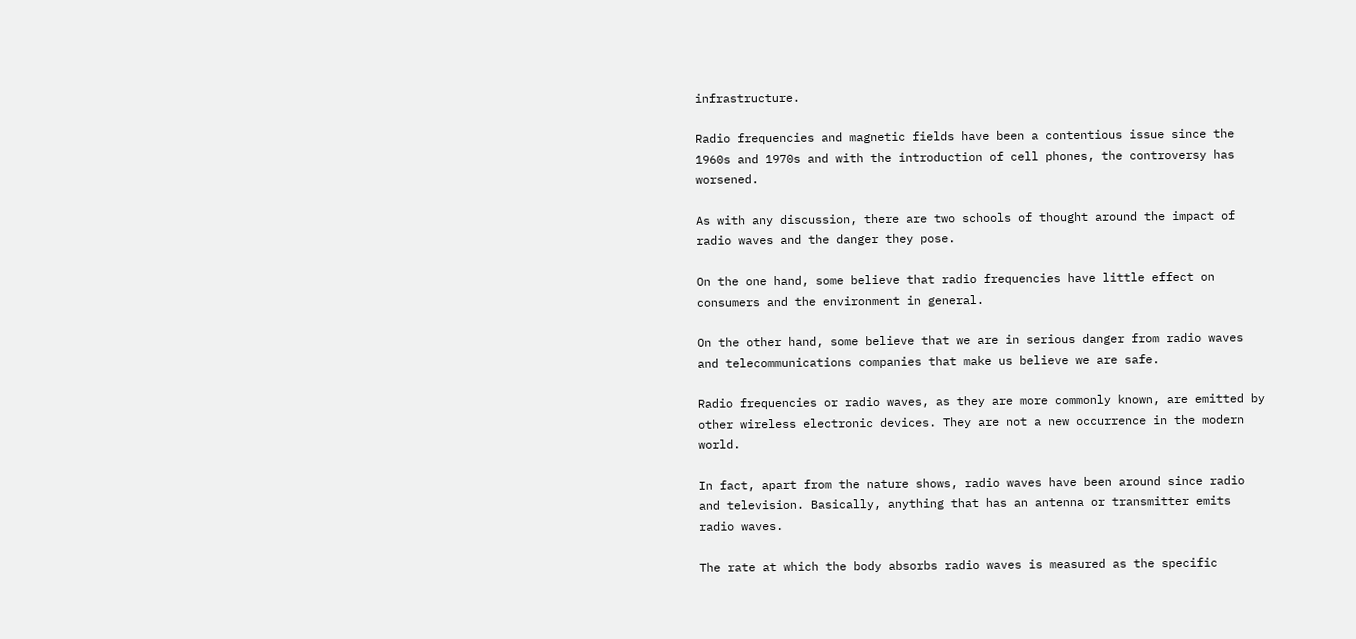infrastructure.

Radio frequencies and magnetic fields have been a contentious issue since the 1960s and 1970s and with the introduction of cell phones, the controversy has worsened.

As with any discussion, there are two schools of thought around the impact of radio waves and the danger they pose.

On the one hand, some believe that radio frequencies have little effect on consumers and the environment in general.

On the other hand, some believe that we are in serious danger from radio waves and telecommunications companies that make us believe we are safe.

Radio frequencies or radio waves, as they are more commonly known, are emitted by other wireless electronic devices. They are not a new occurrence in the modern world.

In fact, apart from the nature shows, radio waves have been around since radio and television. Basically, anything that has an antenna or transmitter emits radio waves.

The rate at which the body absorbs radio waves is measured as the specific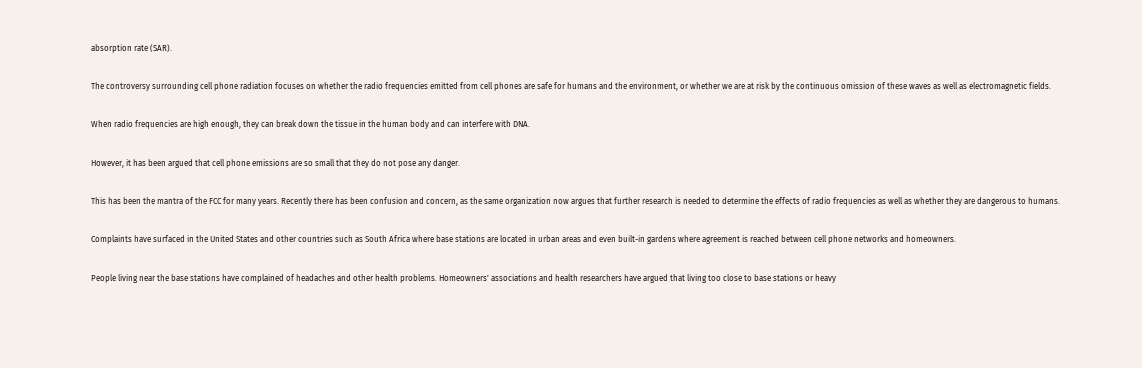absorption rate (SAR).

The controversy surrounding cell phone radiation focuses on whether the radio frequencies emitted from cell phones are safe for humans and the environment, or whether we are at risk by the continuous omission of these waves as well as electromagnetic fields.

When radio frequencies are high enough, they can break down the tissue in the human body and can interfere with DNA.

However, it has been argued that cell phone emissions are so small that they do not pose any danger.

This has been the mantra of the FCC for many years. Recently there has been confusion and concern, as the same organization now argues that further research is needed to determine the effects of radio frequencies as well as whether they are dangerous to humans.

Complaints have surfaced in the United States and other countries such as South Africa where base stations are located in urban areas and even built-in gardens where agreement is reached between cell phone networks and homeowners.

People living near the base stations have complained of headaches and other health problems. Homeowners' associations and health researchers have argued that living too close to base stations or heavy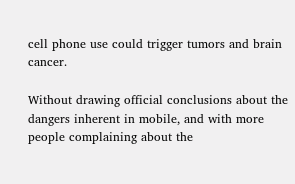cell phone use could trigger tumors and brain cancer.

Without drawing official conclusions about the dangers inherent in mobile, and with more people complaining about the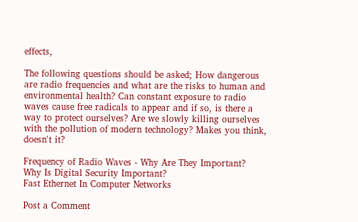effects,

The following questions should be asked; How dangerous are radio frequencies and what are the risks to human and environmental health? Can constant exposure to radio waves cause free radicals to appear and if so, is there a way to protect ourselves? Are we slowly killing ourselves with the pollution of modern technology? Makes you think, doesn't it?

Frequency of Radio Waves - Why Are They Important?
Why Is Digital Security Important?
Fast Ethernet In Computer Networks

Post a Comment